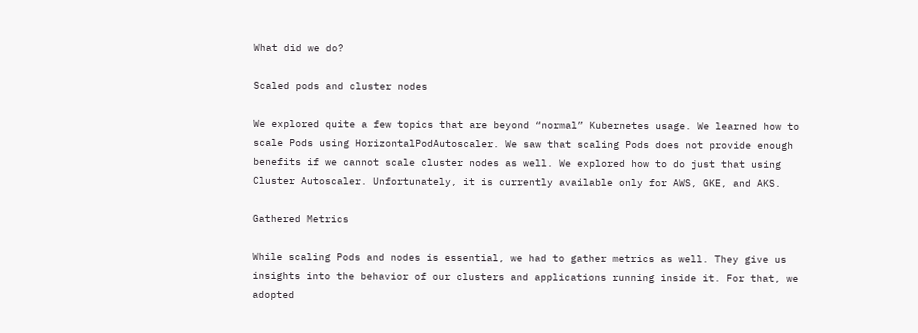What did we do?

Scaled pods and cluster nodes

We explored quite a few topics that are beyond “normal” Kubernetes usage. We learned how to scale Pods using HorizontalPodAutoscaler. We saw that scaling Pods does not provide enough benefits if we cannot scale cluster nodes as well. We explored how to do just that using Cluster Autoscaler. Unfortunately, it is currently available only for AWS, GKE, and AKS.

Gathered Metrics

While scaling Pods and nodes is essential, we had to gather metrics as well. They give us insights into the behavior of our clusters and applications running inside it. For that, we adopted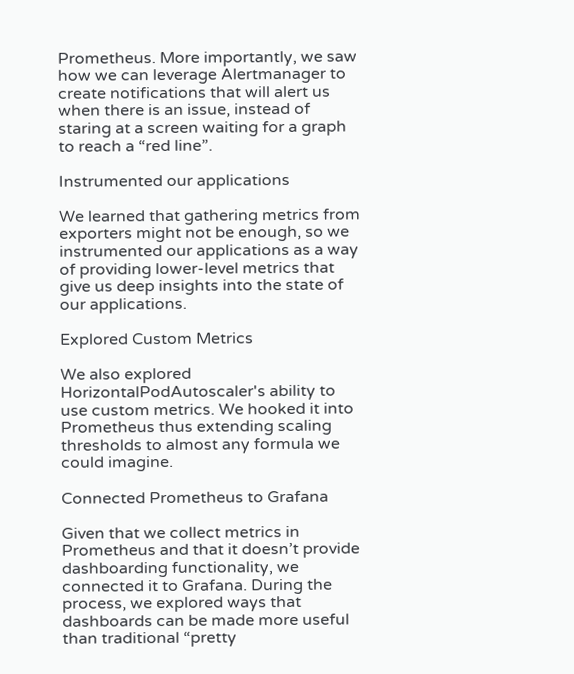Prometheus. More importantly, we saw how we can leverage Alertmanager to create notifications that will alert us when there is an issue, instead of staring at a screen waiting for a graph to reach a “red line”.

Instrumented our applications

We learned that gathering metrics from exporters might not be enough, so we instrumented our applications as a way of providing lower-level metrics that give us deep insights into the state of our applications.

Explored Custom Metrics

We also explored HorizontalPodAutoscaler's ability to use custom metrics. We hooked it into Prometheus thus extending scaling thresholds to almost any formula we could imagine.

Connected Prometheus to Grafana

Given that we collect metrics in Prometheus and that it doesn’t provide dashboarding functionality, we connected it to Grafana. During the process, we explored ways that dashboards can be made more useful than traditional “pretty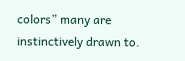colors” many are instinctively drawn to.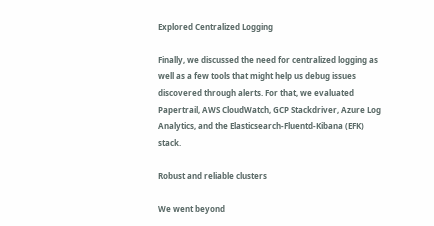Explored Centralized Logging

Finally, we discussed the need for centralized logging as well as a few tools that might help us debug issues discovered through alerts. For that, we evaluated Papertrail, AWS CloudWatch, GCP Stackdriver, Azure Log Analytics, and the Elasticsearch-Fluentd-Kibana (EFK) stack.

Robust and reliable clusters

We went beyond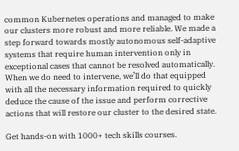common Kubernetes operations and managed to make our clusters more robust and more reliable. We made a step forward towards mostly autonomous self-adaptive systems that require human intervention only in exceptional cases that cannot be resolved automatically. When we do need to intervene, we’ll do that equipped with all the necessary information required to quickly deduce the cause of the issue and perform corrective actions that will restore our cluster to the desired state.

Get hands-on with 1000+ tech skills courses.